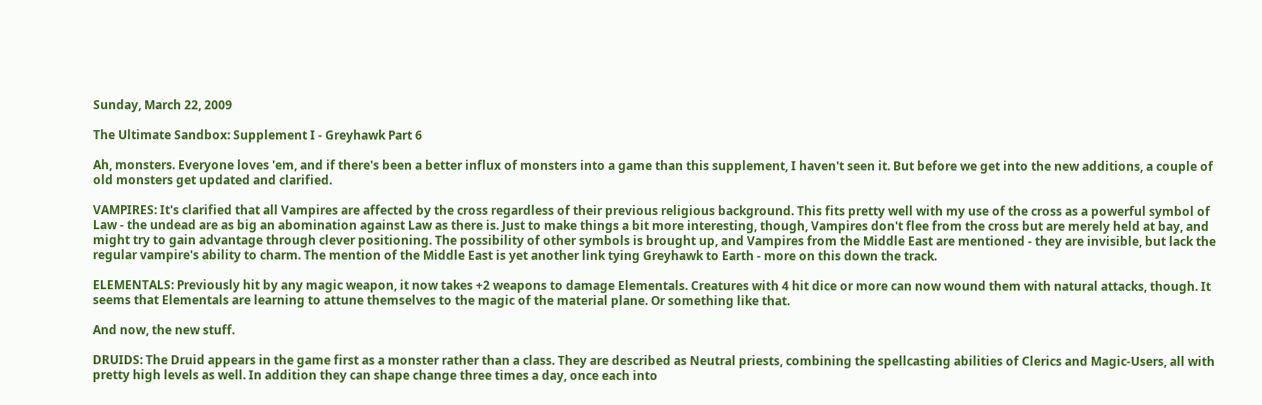Sunday, March 22, 2009

The Ultimate Sandbox: Supplement I - Greyhawk Part 6

Ah, monsters. Everyone loves 'em, and if there's been a better influx of monsters into a game than this supplement, I haven't seen it. But before we get into the new additions, a couple of old monsters get updated and clarified.

VAMPIRES: It's clarified that all Vampires are affected by the cross regardless of their previous religious background. This fits pretty well with my use of the cross as a powerful symbol of Law - the undead are as big an abomination against Law as there is. Just to make things a bit more interesting, though, Vampires don't flee from the cross but are merely held at bay, and might try to gain advantage through clever positioning. The possibility of other symbols is brought up, and Vampires from the Middle East are mentioned - they are invisible, but lack the regular vampire's ability to charm. The mention of the Middle East is yet another link tying Greyhawk to Earth - more on this down the track.

ELEMENTALS: Previously hit by any magic weapon, it now takes +2 weapons to damage Elementals. Creatures with 4 hit dice or more can now wound them with natural attacks, though. It seems that Elementals are learning to attune themselves to the magic of the material plane. Or something like that.

And now, the new stuff.

DRUIDS: The Druid appears in the game first as a monster rather than a class. They are described as Neutral priests, combining the spellcasting abilities of Clerics and Magic-Users, all with pretty high levels as well. In addition they can shape change three times a day, once each into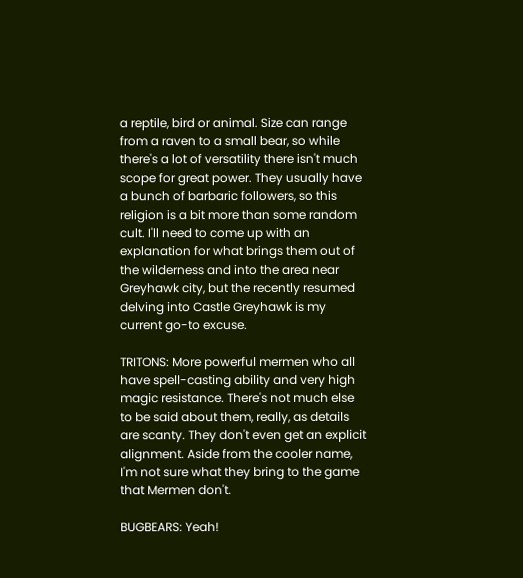a reptile, bird or animal. Size can range from a raven to a small bear, so while there's a lot of versatility there isn't much scope for great power. They usually have a bunch of barbaric followers, so this religion is a bit more than some random cult. I'll need to come up with an explanation for what brings them out of the wilderness and into the area near Greyhawk city, but the recently resumed delving into Castle Greyhawk is my current go-to excuse.

TRITONS: More powerful mermen who all have spell-casting ability and very high magic resistance. There's not much else to be said about them, really, as details are scanty. They don't even get an explicit alignment. Aside from the cooler name, I'm not sure what they bring to the game that Mermen don't.

BUGBEARS: Yeah!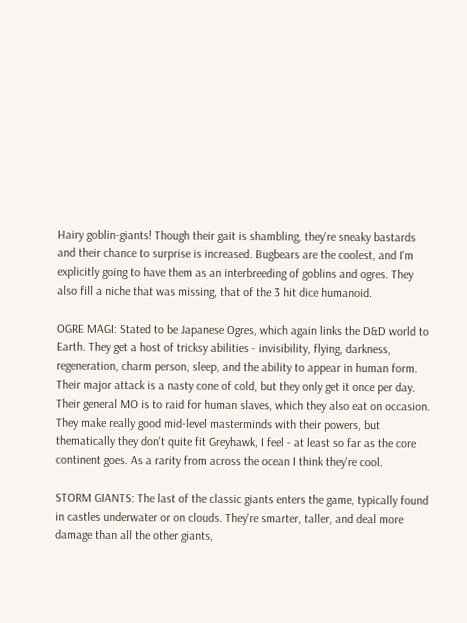Hairy goblin-giants! Though their gait is shambling, they're sneaky bastards and their chance to surprise is increased. Bugbears are the coolest, and I'm explicitly going to have them as an interbreeding of goblins and ogres. They also fill a niche that was missing, that of the 3 hit dice humanoid.

OGRE MAGI: Stated to be Japanese Ogres, which again links the D&D world to Earth. They get a host of tricksy abilities - invisibility, flying, darkness, regeneration, charm person, sleep, and the ability to appear in human form. Their major attack is a nasty cone of cold, but they only get it once per day. Their general MO is to raid for human slaves, which they also eat on occasion. They make really good mid-level masterminds with their powers, but thematically they don't quite fit Greyhawk, I feel - at least so far as the core continent goes. As a rarity from across the ocean I think they're cool.

STORM GIANTS: The last of the classic giants enters the game, typically found in castles underwater or on clouds. They're smarter, taller, and deal more damage than all the other giants,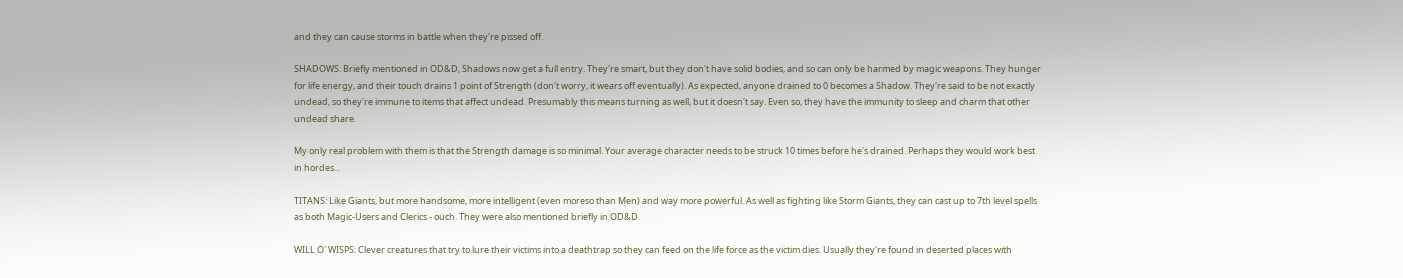and they can cause storms in battle when they're pissed off.

SHADOWS: Briefly mentioned in OD&D, Shadows now get a full entry. They're smart, but they don't have solid bodies, and so can only be harmed by magic weapons. They hunger for life energy, and their touch drains 1 point of Strength (don't worry, it wears off eventually). As expected, anyone drained to 0 becomes a Shadow. They're said to be not exactly undead, so they're immune to items that affect undead. Presumably this means turning as well, but it doesn't say. Even so, they have the immunity to sleep and charm that other undead share.

My only real problem with them is that the Strength damage is so minimal. Your average character needs to be struck 10 times before he's drained. Perhaps they would work best in hordes...

TITANS: Like Giants, but more handsome, more intelligent (even moreso than Men) and way more powerful. As well as fighting like Storm Giants, they can cast up to 7th level spells as both Magic-Users and Clerics - ouch. They were also mentioned briefly in OD&D.

WILL O' WISPS: Clever creatures that try to lure their victims into a deathtrap so they can feed on the life force as the victim dies. Usually they're found in deserted places with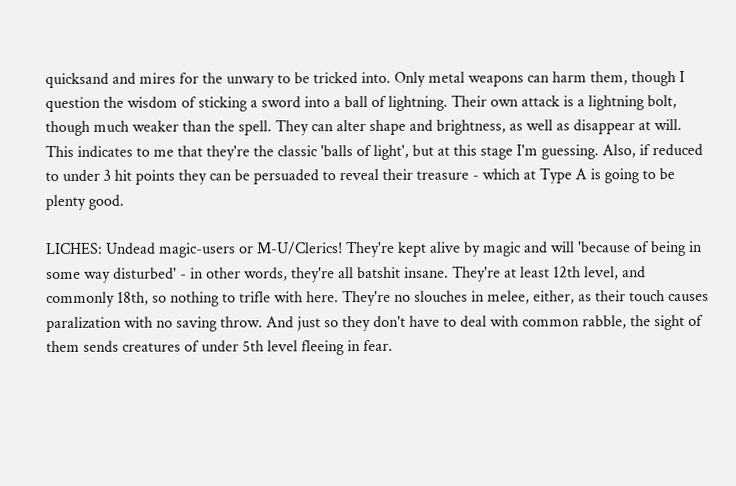quicksand and mires for the unwary to be tricked into. Only metal weapons can harm them, though I question the wisdom of sticking a sword into a ball of lightning. Their own attack is a lightning bolt, though much weaker than the spell. They can alter shape and brightness, as well as disappear at will. This indicates to me that they're the classic 'balls of light', but at this stage I'm guessing. Also, if reduced to under 3 hit points they can be persuaded to reveal their treasure - which at Type A is going to be plenty good.

LICHES: Undead magic-users or M-U/Clerics! They're kept alive by magic and will 'because of being in some way disturbed' - in other words, they're all batshit insane. They're at least 12th level, and commonly 18th, so nothing to trifle with here. They're no slouches in melee, either, as their touch causes paralization with no saving throw. And just so they don't have to deal with common rabble, the sight of them sends creatures of under 5th level fleeing in fear.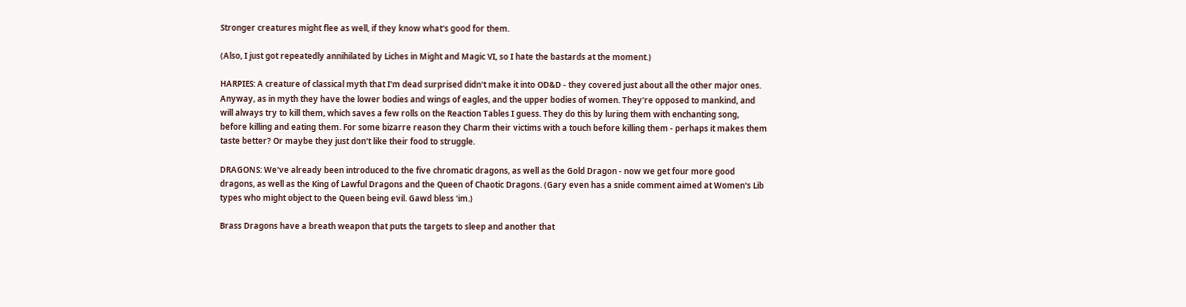Stronger creatures might flee as well, if they know what's good for them.

(Also, I just got repeatedly annihilated by Liches in Might and Magic VI, so I hate the bastards at the moment.)

HARPIES: A creature of classical myth that I'm dead surprised didn't make it into OD&D - they covered just about all the other major ones. Anyway, as in myth they have the lower bodies and wings of eagles, and the upper bodies of women. They're opposed to mankind, and will always try to kill them, which saves a few rolls on the Reaction Tables I guess. They do this by luring them with enchanting song, before killing and eating them. For some bizarre reason they Charm their victims with a touch before killing them - perhaps it makes them taste better? Or maybe they just don't like their food to struggle.

DRAGONS: We've already been introduced to the five chromatic dragons, as well as the Gold Dragon - now we get four more good dragons, as well as the King of Lawful Dragons and the Queen of Chaotic Dragons. (Gary even has a snide comment aimed at Women's Lib types who might object to the Queen being evil. Gawd bless 'im.)

Brass Dragons have a breath weapon that puts the targets to sleep and another that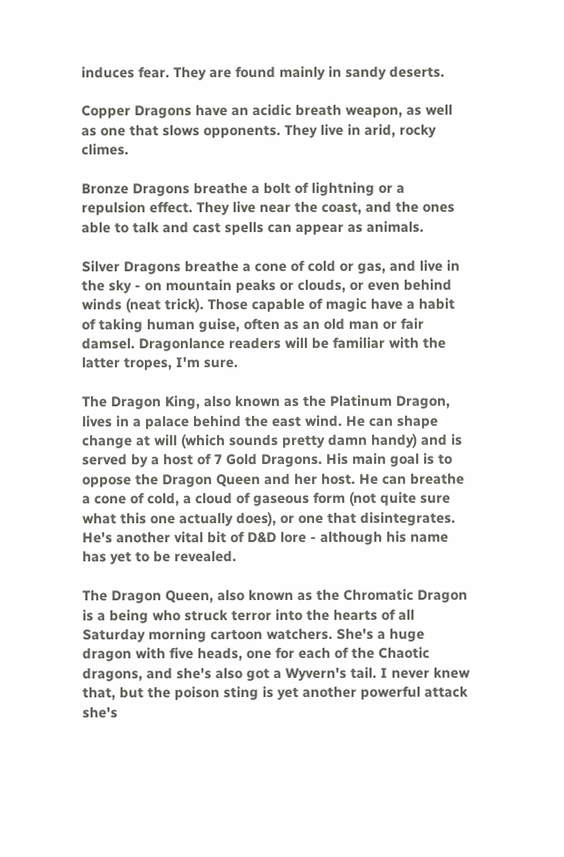induces fear. They are found mainly in sandy deserts.

Copper Dragons have an acidic breath weapon, as well as one that slows opponents. They live in arid, rocky climes.

Bronze Dragons breathe a bolt of lightning or a repulsion effect. They live near the coast, and the ones able to talk and cast spells can appear as animals.

Silver Dragons breathe a cone of cold or gas, and live in the sky - on mountain peaks or clouds, or even behind winds (neat trick). Those capable of magic have a habit of taking human guise, often as an old man or fair damsel. Dragonlance readers will be familiar with the latter tropes, I'm sure.

The Dragon King, also known as the Platinum Dragon, lives in a palace behind the east wind. He can shape change at will (which sounds pretty damn handy) and is served by a host of 7 Gold Dragons. His main goal is to oppose the Dragon Queen and her host. He can breathe a cone of cold, a cloud of gaseous form (not quite sure what this one actually does), or one that disintegrates. He's another vital bit of D&D lore - although his name has yet to be revealed.

The Dragon Queen, also known as the Chromatic Dragon is a being who struck terror into the hearts of all Saturday morning cartoon watchers. She's a huge dragon with five heads, one for each of the Chaotic dragons, and she's also got a Wyvern's tail. I never knew that, but the poison sting is yet another powerful attack she's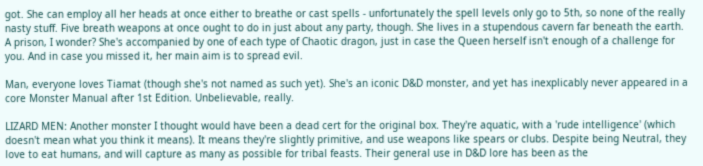got. She can employ all her heads at once either to breathe or cast spells - unfortunately the spell levels only go to 5th, so none of the really nasty stuff. Five breath weapons at once ought to do in just about any party, though. She lives in a stupendous cavern far beneath the earth. A prison, I wonder? She's accompanied by one of each type of Chaotic dragon, just in case the Queen herself isn't enough of a challenge for you. And in case you missed it, her main aim is to spread evil.

Man, everyone loves Tiamat (though she's not named as such yet). She's an iconic D&D monster, and yet has inexplicably never appeared in a core Monster Manual after 1st Edition. Unbelievable, really.

LIZARD MEN: Another monster I thought would have been a dead cert for the original box. They're aquatic, with a 'rude intelligence' (which doesn't mean what you think it means). It means they're slightly primitive, and use weapons like spears or clubs. Despite being Neutral, they love to eat humans, and will capture as many as possible for tribal feasts. Their general use in D&D lore has been as the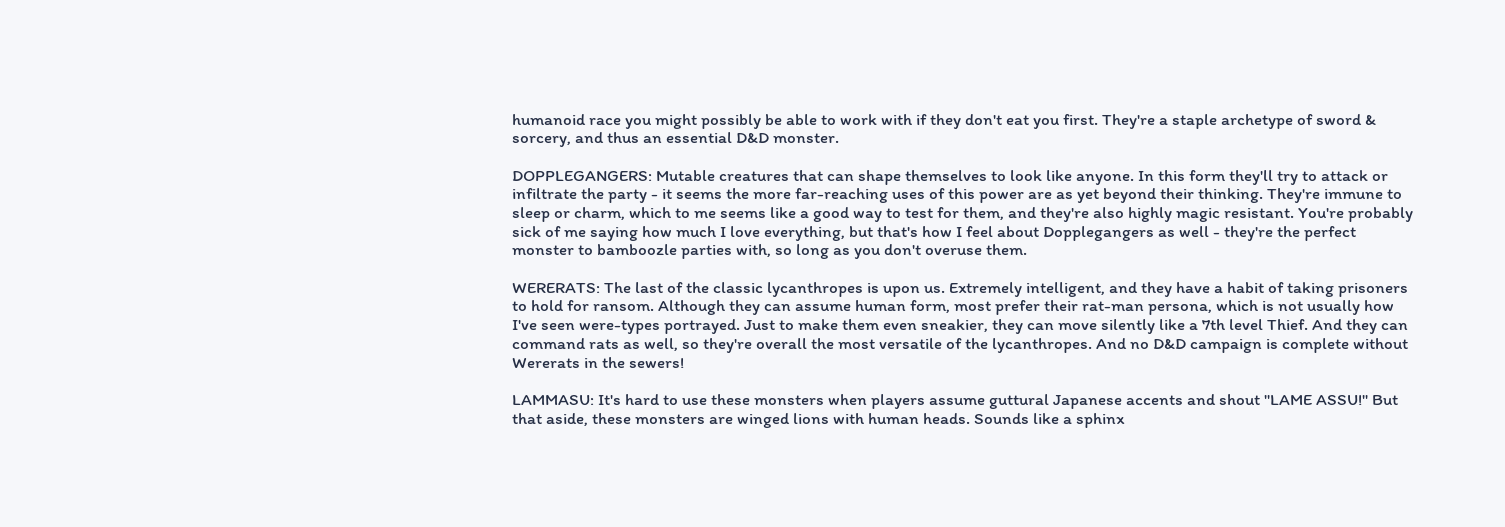humanoid race you might possibly be able to work with if they don't eat you first. They're a staple archetype of sword & sorcery, and thus an essential D&D monster.

DOPPLEGANGERS: Mutable creatures that can shape themselves to look like anyone. In this form they'll try to attack or infiltrate the party - it seems the more far-reaching uses of this power are as yet beyond their thinking. They're immune to sleep or charm, which to me seems like a good way to test for them, and they're also highly magic resistant. You're probably sick of me saying how much I love everything, but that's how I feel about Dopplegangers as well - they're the perfect monster to bamboozle parties with, so long as you don't overuse them.

WERERATS: The last of the classic lycanthropes is upon us. Extremely intelligent, and they have a habit of taking prisoners to hold for ransom. Although they can assume human form, most prefer their rat-man persona, which is not usually how I've seen were-types portrayed. Just to make them even sneakier, they can move silently like a 7th level Thief. And they can command rats as well, so they're overall the most versatile of the lycanthropes. And no D&D campaign is complete without Wererats in the sewers!

LAMMASU: It's hard to use these monsters when players assume guttural Japanese accents and shout "LAME ASSU!" But that aside, these monsters are winged lions with human heads. Sounds like a sphinx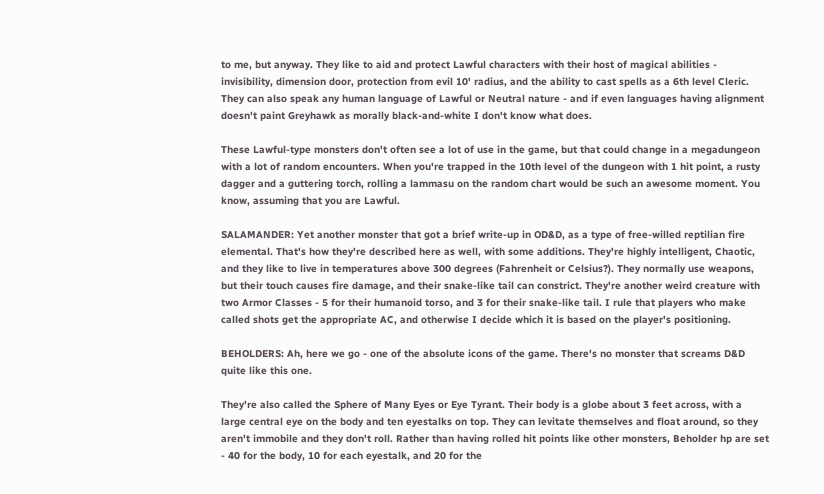to me, but anyway. They like to aid and protect Lawful characters with their host of magical abilities - invisibility, dimension door, protection from evil 10' radius, and the ability to cast spells as a 6th level Cleric. They can also speak any human language of Lawful or Neutral nature - and if even languages having alignment doesn't paint Greyhawk as morally black-and-white I don't know what does.

These Lawful-type monsters don't often see a lot of use in the game, but that could change in a megadungeon with a lot of random encounters. When you're trapped in the 10th level of the dungeon with 1 hit point, a rusty dagger and a guttering torch, rolling a lammasu on the random chart would be such an awesome moment. You know, assuming that you are Lawful.

SALAMANDER: Yet another monster that got a brief write-up in OD&D, as a type of free-willed reptilian fire elemental. That's how they're described here as well, with some additions. They're highly intelligent, Chaotic, and they like to live in temperatures above 300 degrees (Fahrenheit or Celsius?). They normally use weapons, but their touch causes fire damage, and their snake-like tail can constrict. They're another weird creature with two Armor Classes - 5 for their humanoid torso, and 3 for their snake-like tail. I rule that players who make called shots get the appropriate AC, and otherwise I decide which it is based on the player's positioning.

BEHOLDERS: Ah, here we go - one of the absolute icons of the game. There's no monster that screams D&D quite like this one.

They're also called the Sphere of Many Eyes or Eye Tyrant. Their body is a globe about 3 feet across, with a large central eye on the body and ten eyestalks on top. They can levitate themselves and float around, so they aren't immobile and they don't roll. Rather than having rolled hit points like other monsters, Beholder hp are set - 40 for the body, 10 for each eyestalk, and 20 for the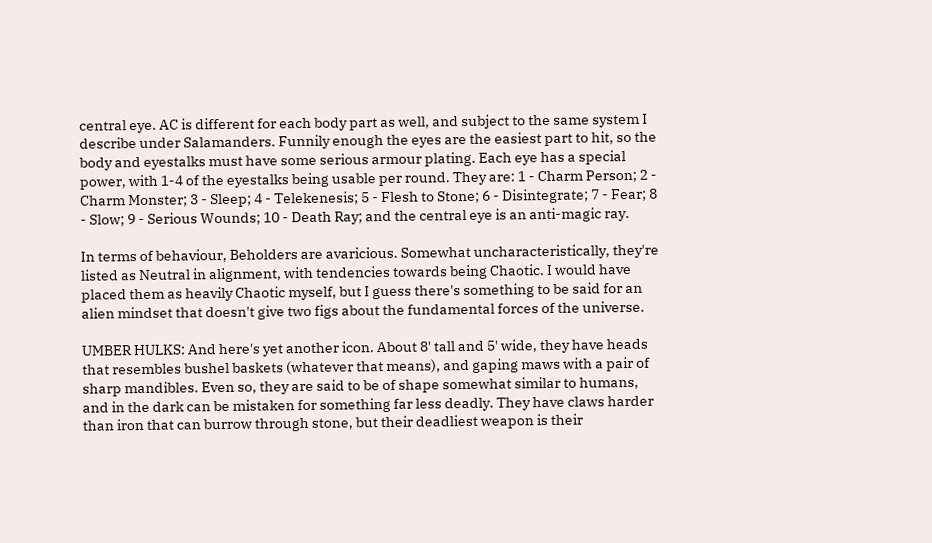central eye. AC is different for each body part as well, and subject to the same system I describe under Salamanders. Funnily enough the eyes are the easiest part to hit, so the body and eyestalks must have some serious armour plating. Each eye has a special power, with 1-4 of the eyestalks being usable per round. They are: 1 - Charm Person; 2 - Charm Monster; 3 - Sleep; 4 - Telekenesis; 5 - Flesh to Stone; 6 - Disintegrate; 7 - Fear; 8 - Slow; 9 - Serious Wounds; 10 - Death Ray; and the central eye is an anti-magic ray.

In terms of behaviour, Beholders are avaricious. Somewhat uncharacteristically, they're listed as Neutral in alignment, with tendencies towards being Chaotic. I would have placed them as heavily Chaotic myself, but I guess there's something to be said for an alien mindset that doesn't give two figs about the fundamental forces of the universe.

UMBER HULKS: And here's yet another icon. About 8' tall and 5' wide, they have heads that resembles bushel baskets (whatever that means), and gaping maws with a pair of sharp mandibles. Even so, they are said to be of shape somewhat similar to humans, and in the dark can be mistaken for something far less deadly. They have claws harder than iron that can burrow through stone, but their deadliest weapon is their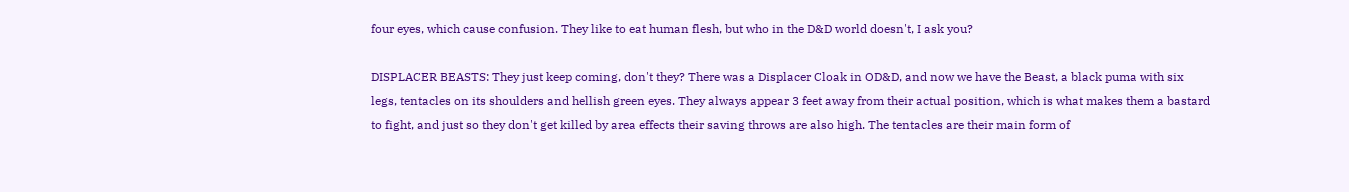four eyes, which cause confusion. They like to eat human flesh, but who in the D&D world doesn't, I ask you?

DISPLACER BEASTS: They just keep coming, don't they? There was a Displacer Cloak in OD&D, and now we have the Beast, a black puma with six legs, tentacles on its shoulders and hellish green eyes. They always appear 3 feet away from their actual position, which is what makes them a bastard to fight, and just so they don't get killed by area effects their saving throws are also high. The tentacles are their main form of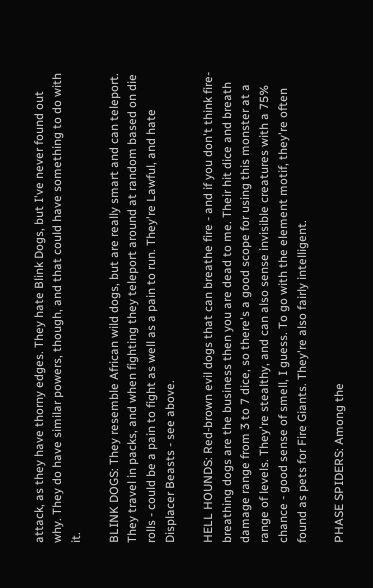attack, as they have thorny edges. They hate Blink Dogs, but I've never found out why. They do have similar powers, though, and that could have something to do with it.

BLINK DOGS: They resemble African wild dogs, but are really smart and can teleport. They travel in packs, and when fighting they teleport around at random based on die rolls - could be a pain to fight as well as a pain to run. They're Lawful, and hate Displacer Beasts - see above.

HELL HOUNDS: Red-brown evil dogs that can breathe fire - and if you don't think fire-breathing dogs are the business then you are dead to me. Their hit dice and breath damage range from 3 to 7 dice, so there's a good scope for using this monster at a range of levels. They're stealthy, and can also sense invisible creatures with a 75% chance - good sense of smell, I guess. To go with the element motif, they're often found as pets for Fire Giants. They're also fairly intelligent.

PHASE SPIDERS: Among the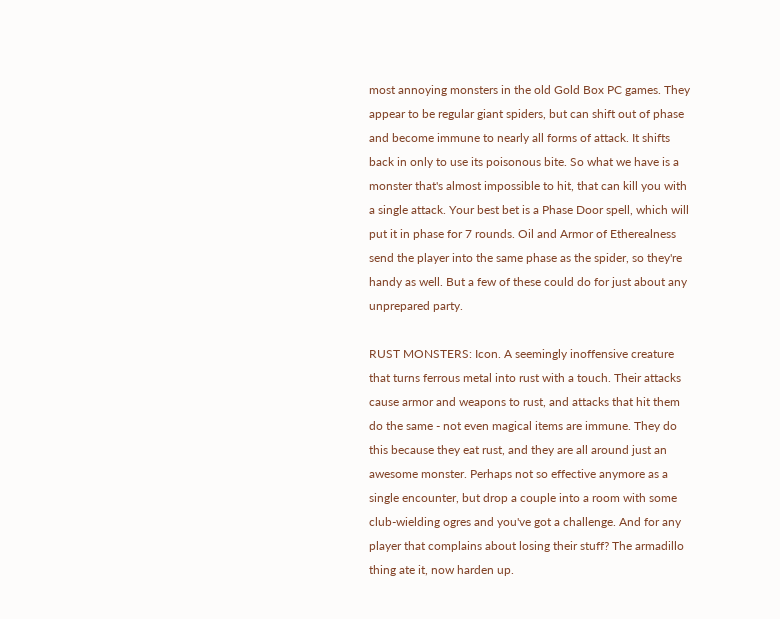most annoying monsters in the old Gold Box PC games. They appear to be regular giant spiders, but can shift out of phase and become immune to nearly all forms of attack. It shifts back in only to use its poisonous bite. So what we have is a monster that's almost impossible to hit, that can kill you with a single attack. Your best bet is a Phase Door spell, which will put it in phase for 7 rounds. Oil and Armor of Etherealness send the player into the same phase as the spider, so they're handy as well. But a few of these could do for just about any unprepared party.

RUST MONSTERS: Icon. A seemingly inoffensive creature that turns ferrous metal into rust with a touch. Their attacks cause armor and weapons to rust, and attacks that hit them do the same - not even magical items are immune. They do this because they eat rust, and they are all around just an awesome monster. Perhaps not so effective anymore as a single encounter, but drop a couple into a room with some club-wielding ogres and you've got a challenge. And for any player that complains about losing their stuff? The armadillo thing ate it, now harden up.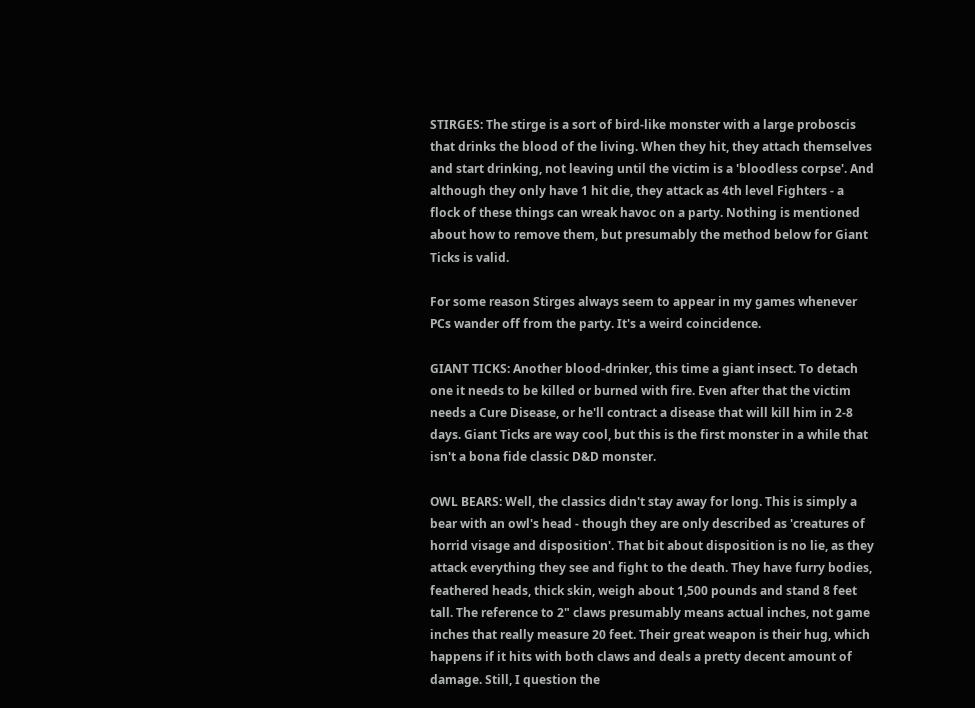STIRGES: The stirge is a sort of bird-like monster with a large proboscis that drinks the blood of the living. When they hit, they attach themselves and start drinking, not leaving until the victim is a 'bloodless corpse'. And although they only have 1 hit die, they attack as 4th level Fighters - a flock of these things can wreak havoc on a party. Nothing is mentioned about how to remove them, but presumably the method below for Giant Ticks is valid.

For some reason Stirges always seem to appear in my games whenever PCs wander off from the party. It's a weird coincidence.

GIANT TICKS: Another blood-drinker, this time a giant insect. To detach one it needs to be killed or burned with fire. Even after that the victim needs a Cure Disease, or he'll contract a disease that will kill him in 2-8 days. Giant Ticks are way cool, but this is the first monster in a while that isn't a bona fide classic D&D monster.

OWL BEARS: Well, the classics didn't stay away for long. This is simply a bear with an owl's head - though they are only described as 'creatures of horrid visage and disposition'. That bit about disposition is no lie, as they attack everything they see and fight to the death. They have furry bodies, feathered heads, thick skin, weigh about 1,500 pounds and stand 8 feet tall. The reference to 2" claws presumably means actual inches, not game inches that really measure 20 feet. Their great weapon is their hug, which happens if it hits with both claws and deals a pretty decent amount of damage. Still, I question the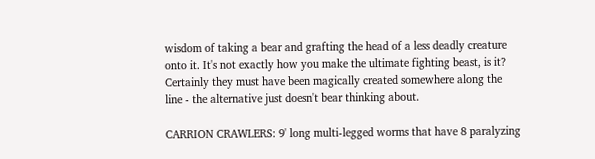wisdom of taking a bear and grafting the head of a less deadly creature onto it. It's not exactly how you make the ultimate fighting beast, is it? Certainly they must have been magically created somewhere along the line - the alternative just doesn't bear thinking about.

CARRION CRAWLERS: 9' long multi-legged worms that have 8 paralyzing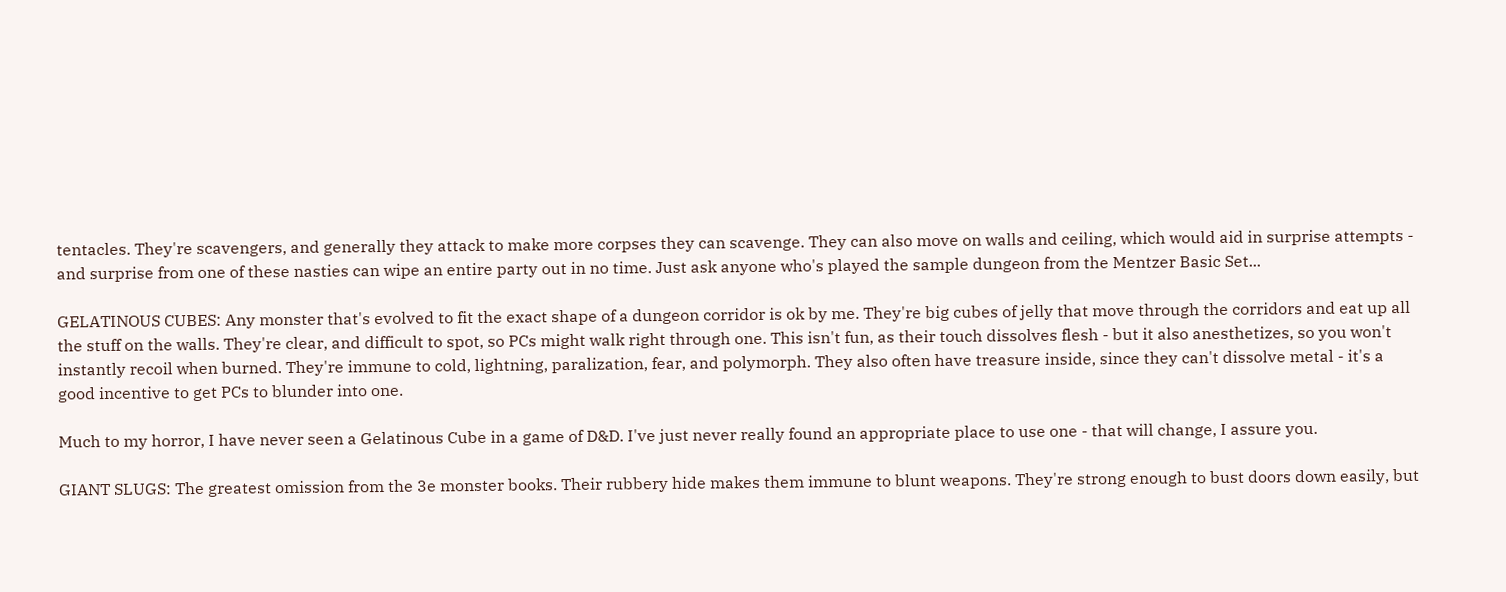tentacles. They're scavengers, and generally they attack to make more corpses they can scavenge. They can also move on walls and ceiling, which would aid in surprise attempts - and surprise from one of these nasties can wipe an entire party out in no time. Just ask anyone who's played the sample dungeon from the Mentzer Basic Set...

GELATINOUS CUBES: Any monster that's evolved to fit the exact shape of a dungeon corridor is ok by me. They're big cubes of jelly that move through the corridors and eat up all the stuff on the walls. They're clear, and difficult to spot, so PCs might walk right through one. This isn't fun, as their touch dissolves flesh - but it also anesthetizes, so you won't instantly recoil when burned. They're immune to cold, lightning, paralization, fear, and polymorph. They also often have treasure inside, since they can't dissolve metal - it's a good incentive to get PCs to blunder into one.

Much to my horror, I have never seen a Gelatinous Cube in a game of D&D. I've just never really found an appropriate place to use one - that will change, I assure you.

GIANT SLUGS: The greatest omission from the 3e monster books. Their rubbery hide makes them immune to blunt weapons. They're strong enough to bust doors down easily, but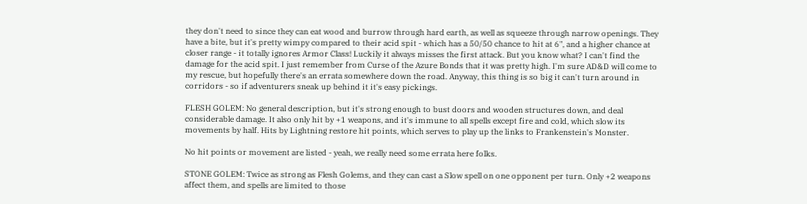they don't need to since they can eat wood and burrow through hard earth, as well as squeeze through narrow openings. They have a bite, but it's pretty wimpy compared to their acid spit - which has a 50/50 chance to hit at 6", and a higher chance at closer range - it totally ignores Armor Class! Luckily it always misses the first attack. But you know what? I can't find the damage for the acid spit. I just remember from Curse of the Azure Bonds that it was pretty high. I'm sure AD&D will come to my rescue, but hopefully there's an errata somewhere down the road. Anyway, this thing is so big it can't turn around in corridors - so if adventurers sneak up behind it it's easy pickings.

FLESH GOLEM: No general description, but it's strong enough to bust doors and wooden structures down, and deal considerable damage. It also only hit by +1 weapons, and it's immune to all spells except fire and cold, which slow its movements by half. Hits by Lightning restore hit points, which serves to play up the links to Frankenstein's Monster.

No hit points or movement are listed - yeah, we really need some errata here folks.

STONE GOLEM: Twice as strong as Flesh Golems, and they can cast a Slow spell on one opponent per turn. Only +2 weapons affect them, and spells are limited to those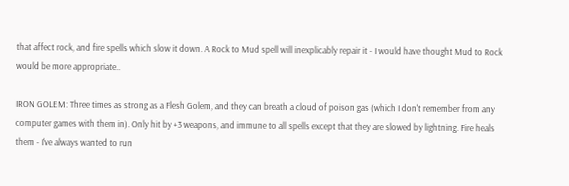that affect rock, and fire spells which slow it down. A Rock to Mud spell will inexplicably repair it - I would have thought Mud to Rock would be more appropriate..

IRON GOLEM: Three times as strong as a Flesh Golem, and they can breath a cloud of poison gas (which I don't remember from any computer games with them in). Only hit by +3 weapons, and immune to all spells except that they are slowed by lightning. Fire heals them - I've always wanted to run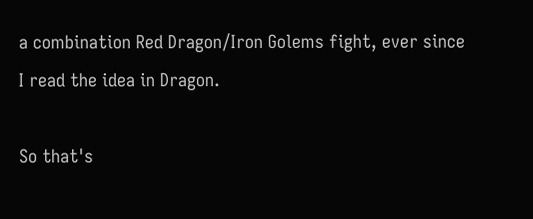a combination Red Dragon/Iron Golems fight, ever since I read the idea in Dragon.

So that's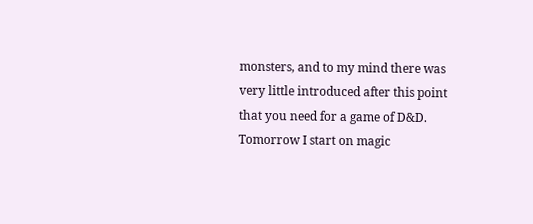monsters, and to my mind there was very little introduced after this point that you need for a game of D&D. Tomorrow I start on magic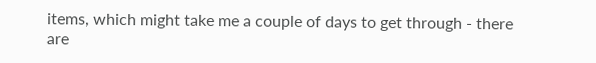items, which might take me a couple of days to get through - there are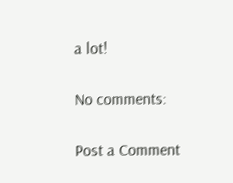a lot!

No comments:

Post a Comment